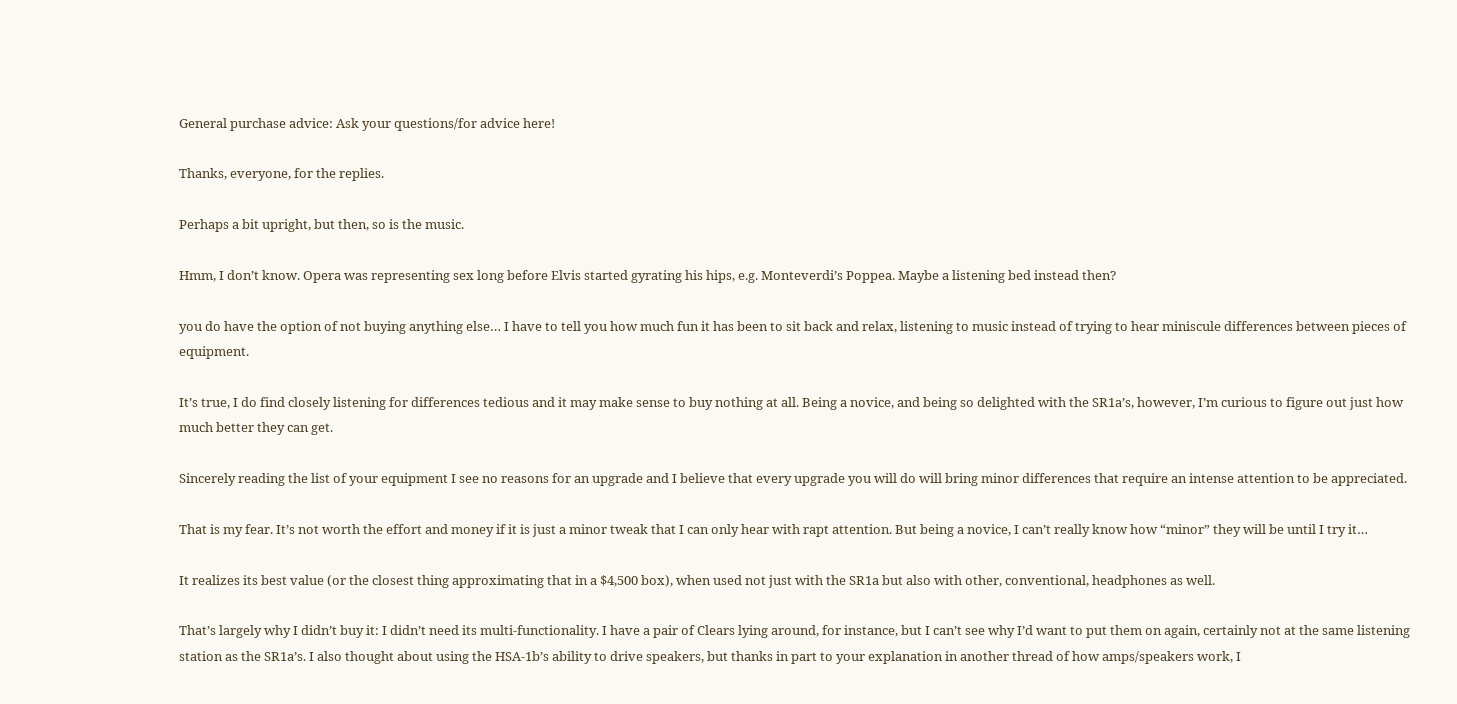General purchase advice: Ask your questions/for advice here!

Thanks, everyone, for the replies.

Perhaps a bit upright, but then, so is the music.

Hmm, I don’t know. Opera was representing sex long before Elvis started gyrating his hips, e.g. Monteverdi’s Poppea. Maybe a listening bed instead then?

you do have the option of not buying anything else… I have to tell you how much fun it has been to sit back and relax, listening to music instead of trying to hear miniscule differences between pieces of equipment.

It’s true, I do find closely listening for differences tedious and it may make sense to buy nothing at all. Being a novice, and being so delighted with the SR1a’s, however, I’m curious to figure out just how much better they can get.

Sincerely reading the list of your equipment I see no reasons for an upgrade and I believe that every upgrade you will do will bring minor differences that require an intense attention to be appreciated.

That is my fear. It’s not worth the effort and money if it is just a minor tweak that I can only hear with rapt attention. But being a novice, I can’t really know how “minor” they will be until I try it…

It realizes its best value (or the closest thing approximating that in a $4,500 box), when used not just with the SR1a but also with other, conventional, headphones as well.

That’s largely why I didn’t buy it: I didn’t need its multi-functionality. I have a pair of Clears lying around, for instance, but I can’t see why I’d want to put them on again, certainly not at the same listening station as the SR1a’s. I also thought about using the HSA-1b’s ability to drive speakers, but thanks in part to your explanation in another thread of how amps/speakers work, I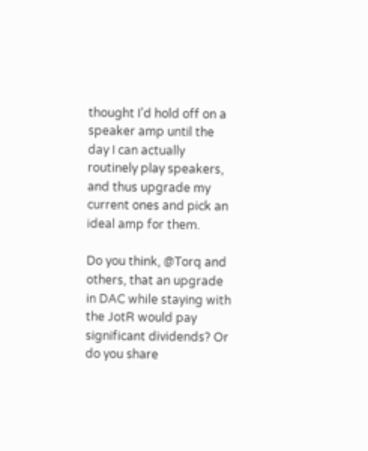thought I’d hold off on a speaker amp until the day I can actually routinely play speakers, and thus upgrade my current ones and pick an ideal amp for them.

Do you think, @Torq and others, that an upgrade in DAC while staying with the JotR would pay significant dividends? Or do you share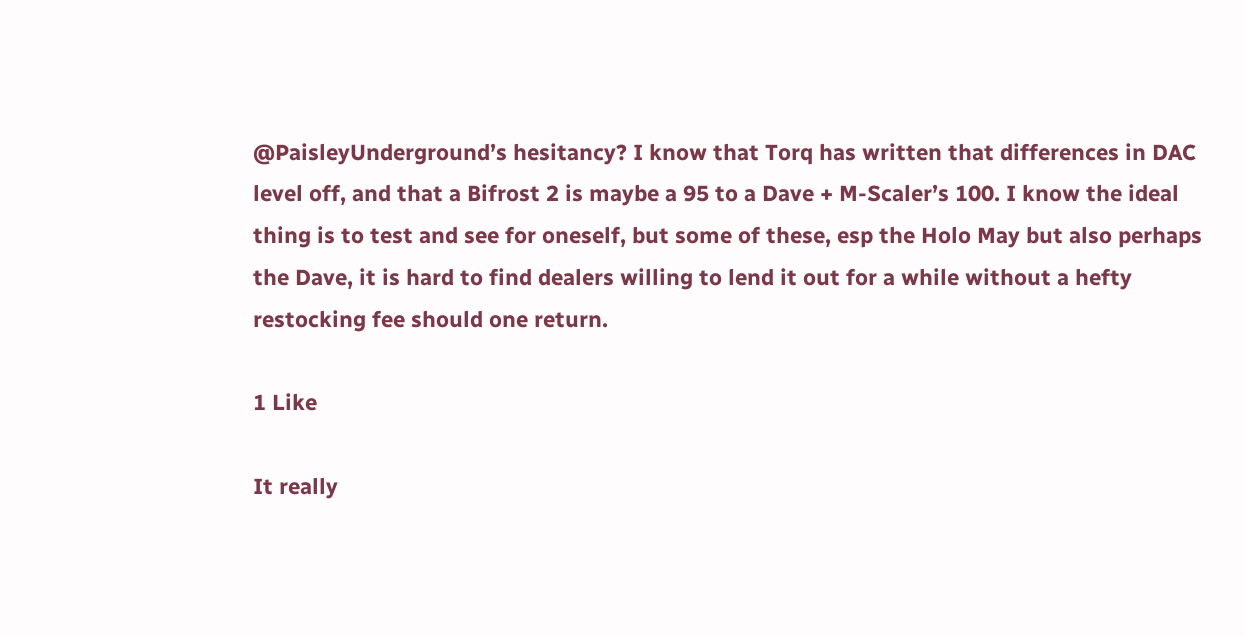@PaisleyUnderground’s hesitancy? I know that Torq has written that differences in DAC level off, and that a Bifrost 2 is maybe a 95 to a Dave + M-Scaler’s 100. I know the ideal thing is to test and see for oneself, but some of these, esp the Holo May but also perhaps the Dave, it is hard to find dealers willing to lend it out for a while without a hefty restocking fee should one return.

1 Like

It really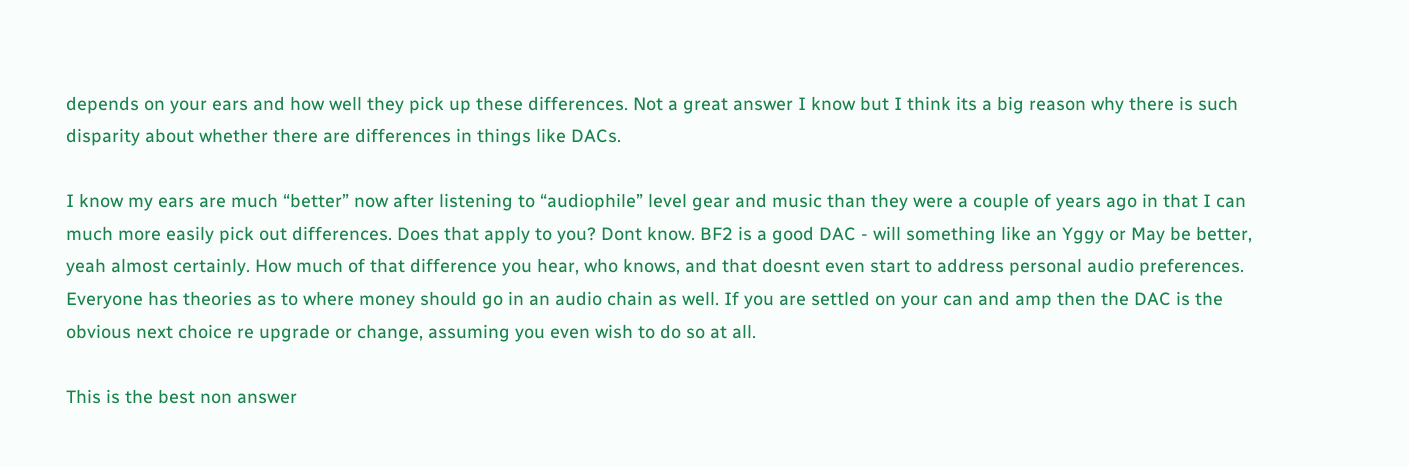depends on your ears and how well they pick up these differences. Not a great answer I know but I think its a big reason why there is such disparity about whether there are differences in things like DACs.

I know my ears are much “better” now after listening to “audiophile” level gear and music than they were a couple of years ago in that I can much more easily pick out differences. Does that apply to you? Dont know. BF2 is a good DAC - will something like an Yggy or May be better, yeah almost certainly. How much of that difference you hear, who knows, and that doesnt even start to address personal audio preferences. Everyone has theories as to where money should go in an audio chain as well. If you are settled on your can and amp then the DAC is the obvious next choice re upgrade or change, assuming you even wish to do so at all.

This is the best non answer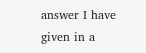answer I have given in a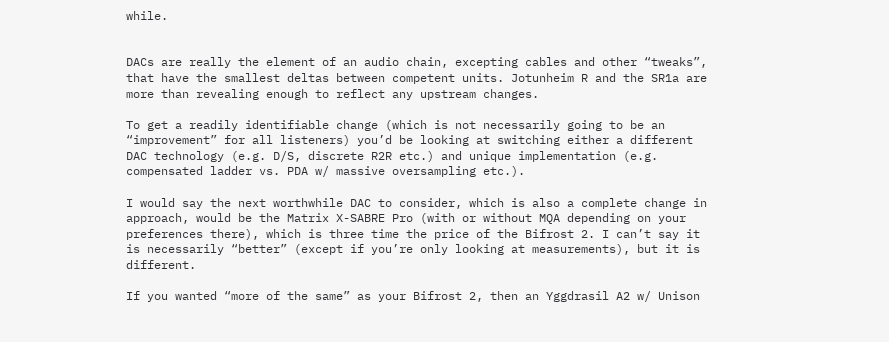while.


DACs are really the element of an audio chain, excepting cables and other “tweaks”, that have the smallest deltas between competent units. Jotunheim R and the SR1a are more than revealing enough to reflect any upstream changes.

To get a readily identifiable change (which is not necessarily going to be an “improvement” for all listeners) you’d be looking at switching either a different DAC technology (e.g. D/S, discrete R2R etc.) and unique implementation (e.g. compensated ladder vs. PDA w/ massive oversampling etc.).

I would say the next worthwhile DAC to consider, which is also a complete change in approach, would be the Matrix X-SABRE Pro (with or without MQA depending on your preferences there), which is three time the price of the Bifrost 2. I can’t say it is necessarily “better” (except if you’re only looking at measurements), but it is different.

If you wanted “more of the same” as your Bifrost 2, then an Yggdrasil A2 w/ Unison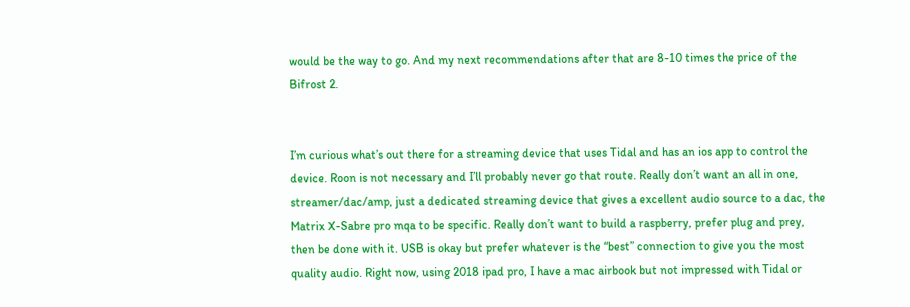would be the way to go. And my next recommendations after that are 8-10 times the price of the Bifrost 2.


I’m curious what’s out there for a streaming device that uses Tidal and has an ios app to control the device. Roon is not necessary and I’ll probably never go that route. Really don’t want an all in one, streamer/dac/amp, just a dedicated streaming device that gives a excellent audio source to a dac, the Matrix X-Sabre pro mqa to be specific. Really don’t want to build a raspberry, prefer plug and prey, then be done with it. USB is okay but prefer whatever is the “best” connection to give you the most quality audio. Right now, using 2018 ipad pro, I have a mac airbook but not impressed with Tidal or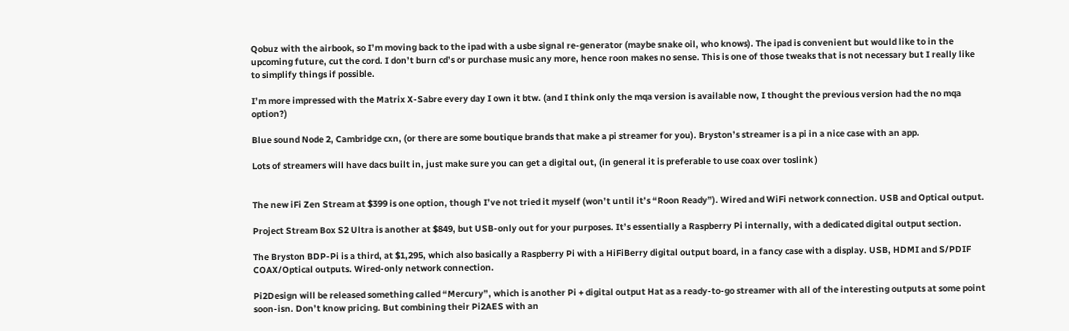Qobuz with the airbook, so I’m moving back to the ipad with a usbe signal re-generator (maybe snake oil, who knows). The ipad is convenient but would like to in the upcoming future, cut the cord. I don’t burn cd’s or purchase music any more, hence roon makes no sense. This is one of those tweaks that is not necessary but I really like to simplify things if possible.

I’m more impressed with the Matrix X-Sabre every day I own it btw. (and I think only the mqa version is available now, I thought the previous version had the no mqa option?)

Blue sound Node 2, Cambridge cxn, (or there are some boutique brands that make a pi streamer for you). Bryston’s streamer is a pi in a nice case with an app.

Lots of streamers will have dacs built in, just make sure you can get a digital out, (in general it is preferable to use coax over toslink )


The new iFi Zen Stream at $399 is one option, though I’ve not tried it myself (won’t until it’s “Roon Ready”). Wired and WiFi network connection. USB and Optical output.

Project Stream Box S2 Ultra is another at $849, but USB-only out for your purposes. It’s essentially a Raspberry Pi internally, with a dedicated digital output section.

The Bryston BDP-Pi is a third, at $1,295, which also basically a Raspberry Pi with a HiFiBerry digital output board, in a fancy case with a display. USB, HDMI and S/PDIF COAX/Optical outputs. Wired-only network connection.

Pi2Design will be released something called “Mercury”, which is another Pi + digital output Hat as a ready-to-go streamer with all of the interesting outputs at some point soon-isn. Don’t know pricing. But combining their Pi2AES with an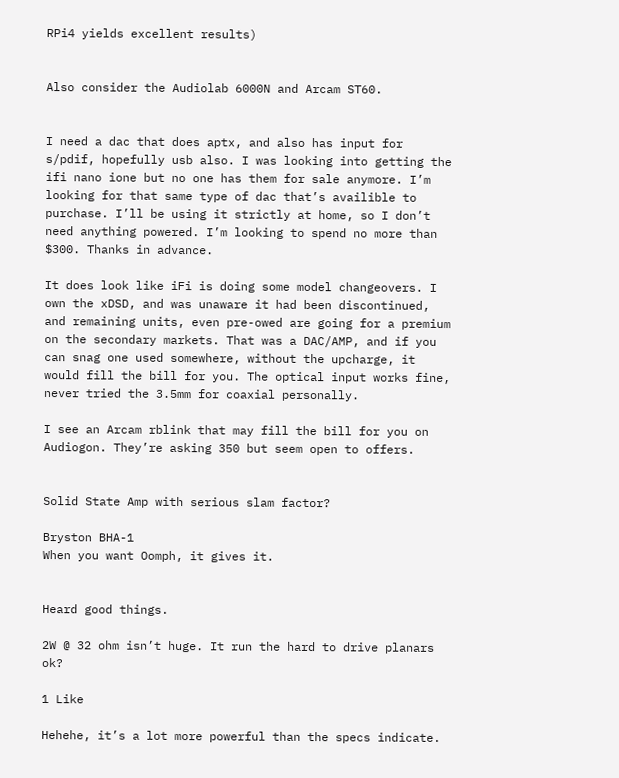RPi4 yields excellent results)


Also consider the Audiolab 6000N and Arcam ST60.


I need a dac that does aptx, and also has input for s/pdif, hopefully usb also. I was looking into getting the ifi nano ione but no one has them for sale anymore. I’m looking for that same type of dac that’s availible to purchase. I’ll be using it strictly at home, so I don’t need anything powered. I’m looking to spend no more than $300. Thanks in advance.

It does look like iFi is doing some model changeovers. I own the xDSD, and was unaware it had been discontinued, and remaining units, even pre-owed are going for a premium on the secondary markets. That was a DAC/AMP, and if you can snag one used somewhere, without the upcharge, it would fill the bill for you. The optical input works fine, never tried the 3.5mm for coaxial personally.

I see an Arcam rblink that may fill the bill for you on Audiogon. They’re asking 350 but seem open to offers.


Solid State Amp with serious slam factor?

Bryston BHA-1
When you want Oomph, it gives it.


Heard good things.

2W @ 32 ohm isn’t huge. It run the hard to drive planars ok?

1 Like

Hehehe, it’s a lot more powerful than the specs indicate.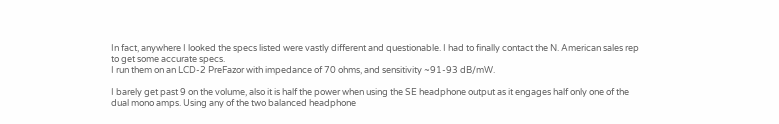In fact, anywhere I looked the specs listed were vastly different and questionable. I had to finally contact the N. American sales rep to get some accurate specs.
I run them on an LCD-2 PreFazor with impedance of 70 ohms, and sensitivity ~91-93 dB/mW.

I barely get past 9 on the volume, also it is half the power when using the SE headphone output as it engages half only one of the dual mono amps. Using any of the two balanced headphone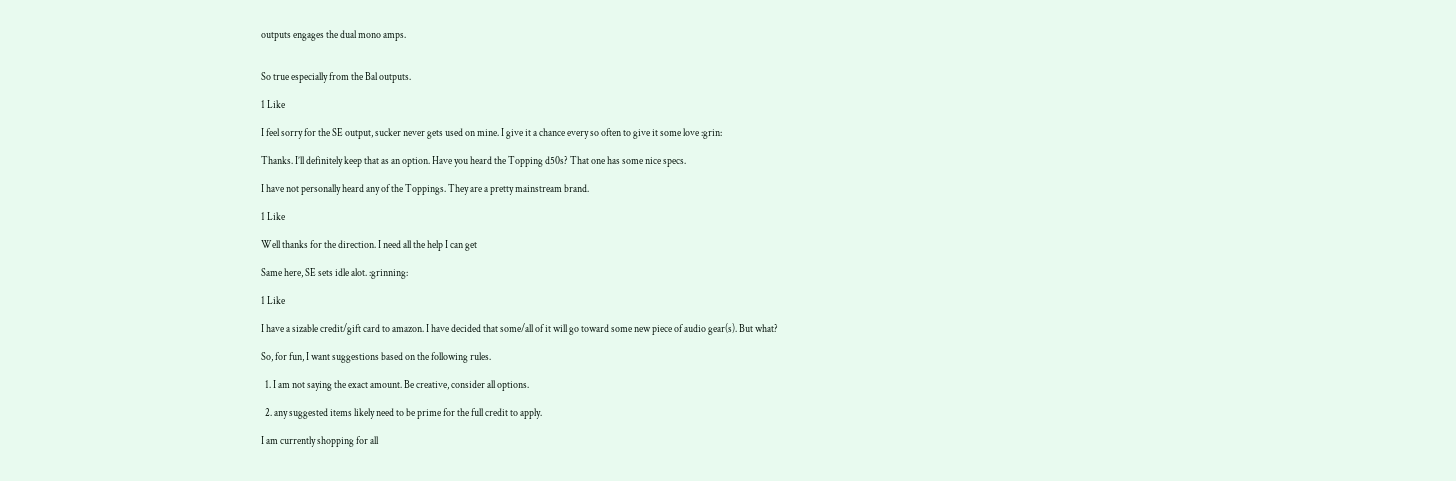outputs engages the dual mono amps.


So true especially from the Bal outputs.

1 Like

I feel sorry for the SE output, sucker never gets used on mine. I give it a chance every so often to give it some love :grin:

Thanks. I’ll definitely keep that as an option. Have you heard the Topping d50s? That one has some nice specs.

I have not personally heard any of the Toppings. They are a pretty mainstream brand.

1 Like

Well thanks for the direction. I need all the help I can get

Same here, SE sets idle alot. :grinning:

1 Like

I have a sizable credit/gift card to amazon. I have decided that some/all of it will go toward some new piece of audio gear(s). But what?

So, for fun, I want suggestions based on the following rules.

  1. I am not saying the exact amount. Be creative, consider all options.

  2. any suggested items likely need to be prime for the full credit to apply.

I am currently shopping for all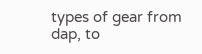types of gear from dap, to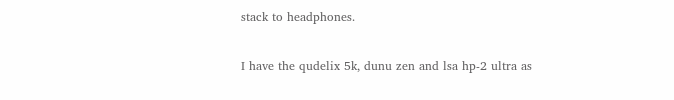stack to headphones.

I have the qudelix 5k, dunu zen and lsa hp-2 ultra as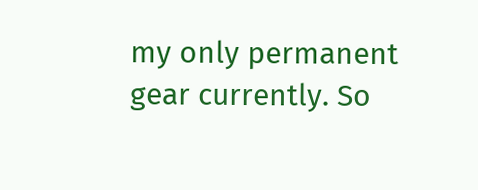my only permanent gear currently. So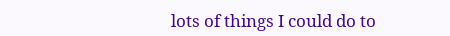lots of things I could do to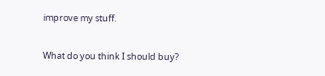improve my stuff.

What do you think I should buy?